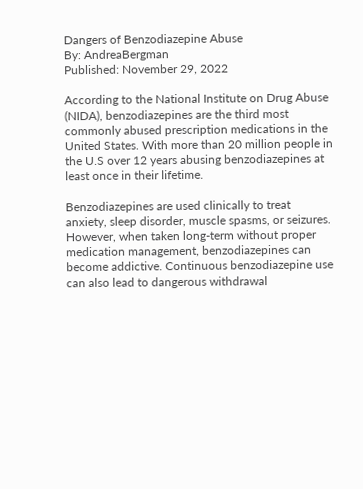Dangers of Benzodiazepine Abuse
By: AndreaBergman
Published: November 29, 2022

According to the National Institute on Drug Abuse (NIDA), benzodiazepines are the third most commonly abused prescription medications in the United States. With more than 20 million people in the U.S over 12 years abusing benzodiazepines at least once in their lifetime.

Benzodiazepines are used clinically to treat anxiety, sleep disorder, muscle spasms, or seizures. However, when taken long-term without proper medication management, benzodiazepines can become addictive. Continuous benzodiazepine use can also lead to dangerous withdrawal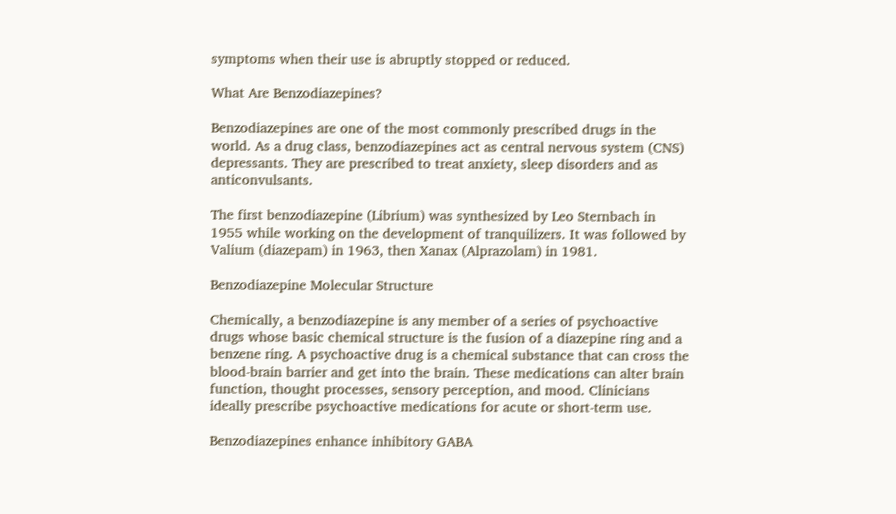symptoms when their use is abruptly stopped or reduced.

What Are Benzodiazepines?

Benzodiazepines are one of the most commonly prescribed drugs in the world. As a drug class, benzodiazepines act as central nervous system (CNS) depressants. They are prescribed to treat anxiety, sleep disorders and as anticonvulsants.

The first benzodiazepine (Librium) was synthesized by Leo Sternbach in 1955 while working on the development of tranquilizers. It was followed by Valium (diazepam) in 1963, then Xanax (Alprazolam) in 1981.

Benzodiazepine Molecular Structure

Chemically, a benzodiazepine is any member of a series of psychoactive drugs whose basic chemical structure is the fusion of a diazepine ring and a benzene ring. A psychoactive drug is a chemical substance that can cross the blood-brain barrier and get into the brain. These medications can alter brain function, thought processes, sensory perception, and mood. Clinicians ideally prescribe psychoactive medications for acute or short-term use.

Benzodiazepines enhance inhibitory GABA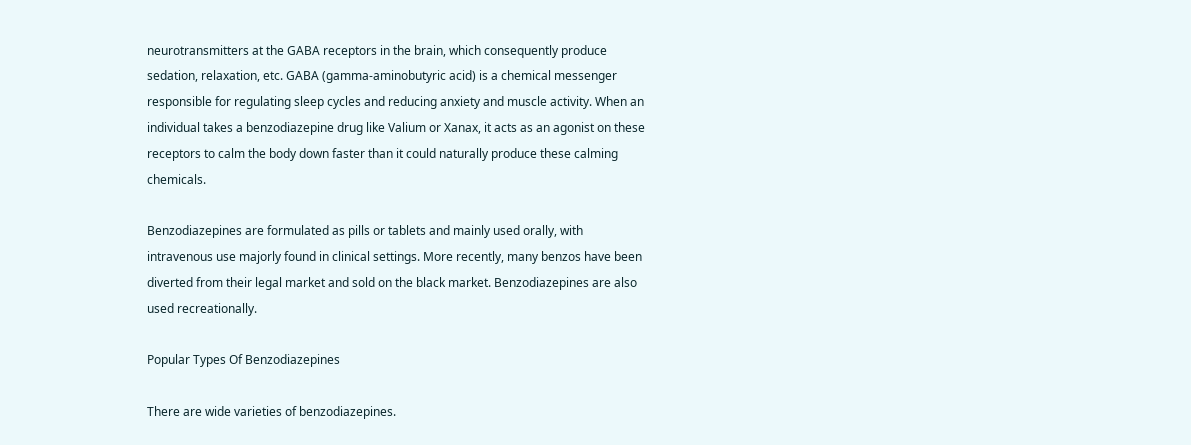neurotransmitters at the GABA receptors in the brain, which consequently produce sedation, relaxation, etc. GABA (gamma-aminobutyric acid) is a chemical messenger responsible for regulating sleep cycles and reducing anxiety and muscle activity. When an individual takes a benzodiazepine drug like Valium or Xanax, it acts as an agonist on these receptors to calm the body down faster than it could naturally produce these calming chemicals.

Benzodiazepines are formulated as pills or tablets and mainly used orally, with intravenous use majorly found in clinical settings. More recently, many benzos have been diverted from their legal market and sold on the black market. Benzodiazepines are also used recreationally.

Popular Types Of Benzodiazepines

There are wide varieties of benzodiazepines.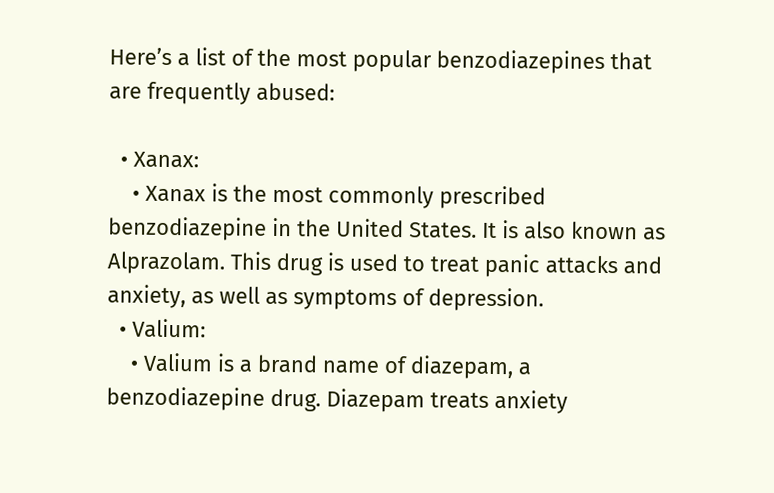Here’s a list of the most popular benzodiazepines that are frequently abused:

  • Xanax:
    • Xanax is the most commonly prescribed benzodiazepine in the United States. It is also known as Alprazolam. This drug is used to treat panic attacks and anxiety, as well as symptoms of depression.
  • Valium:
    • Valium is a brand name of diazepam, a benzodiazepine drug. Diazepam treats anxiety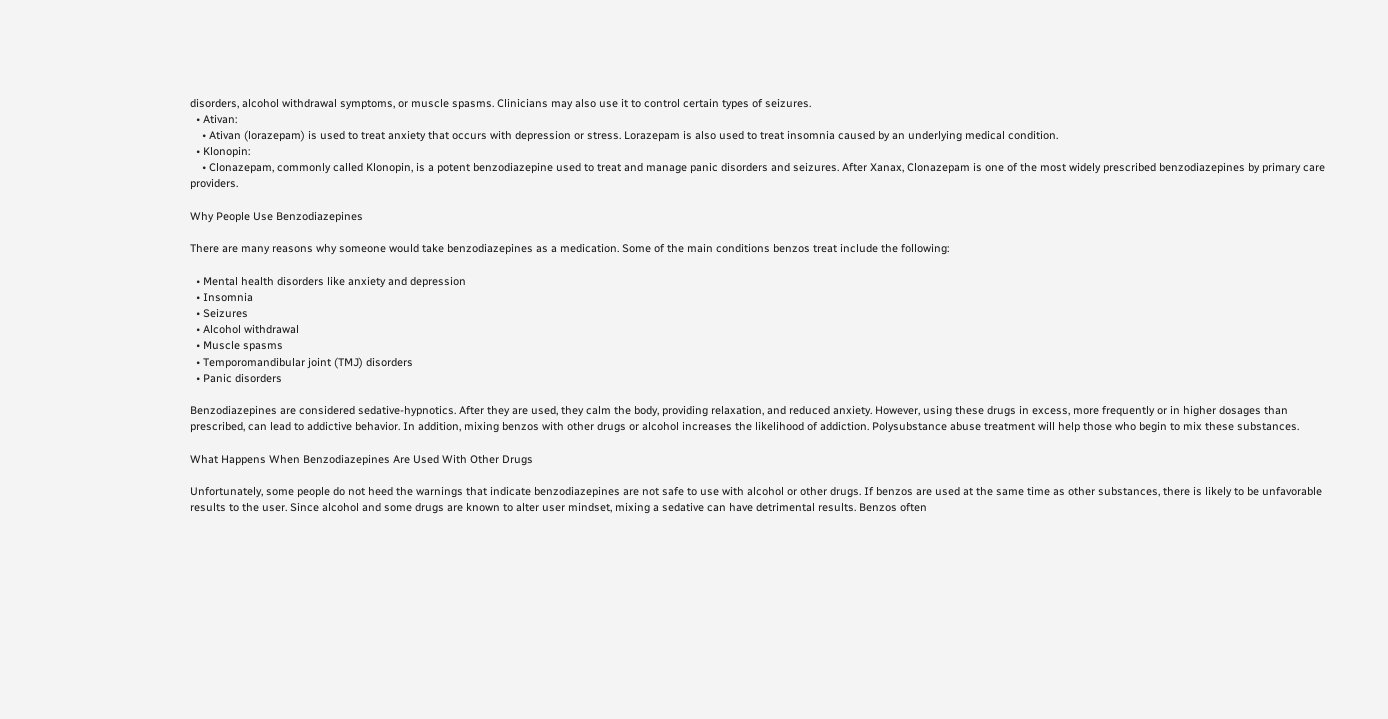disorders, alcohol withdrawal symptoms, or muscle spasms. Clinicians may also use it to control certain types of seizures.
  • Ativan:
    • Ativan (lorazepam) is used to treat anxiety that occurs with depression or stress. Lorazepam is also used to treat insomnia caused by an underlying medical condition.
  • Klonopin:
    • Clonazepam, commonly called Klonopin, is a potent benzodiazepine used to treat and manage panic disorders and seizures. After Xanax, Clonazepam is one of the most widely prescribed benzodiazepines by primary care providers.

Why People Use Benzodiazepines

There are many reasons why someone would take benzodiazepines as a medication. Some of the main conditions benzos treat include the following:

  • Mental health disorders like anxiety and depression
  • Insomnia
  • Seizures
  • Alcohol withdrawal
  • Muscle spasms
  • Temporomandibular joint (TMJ) disorders
  • Panic disorders

Benzodiazepines are considered sedative-hypnotics. After they are used, they calm the body, providing relaxation, and reduced anxiety. However, using these drugs in excess, more frequently or in higher dosages than prescribed, can lead to addictive behavior. In addition, mixing benzos with other drugs or alcohol increases the likelihood of addiction. Polysubstance abuse treatment will help those who begin to mix these substances.

What Happens When Benzodiazepines Are Used With Other Drugs

Unfortunately, some people do not heed the warnings that indicate benzodiazepines are not safe to use with alcohol or other drugs. If benzos are used at the same time as other substances, there is likely to be unfavorable results to the user. Since alcohol and some drugs are known to alter user mindset, mixing a sedative can have detrimental results. Benzos often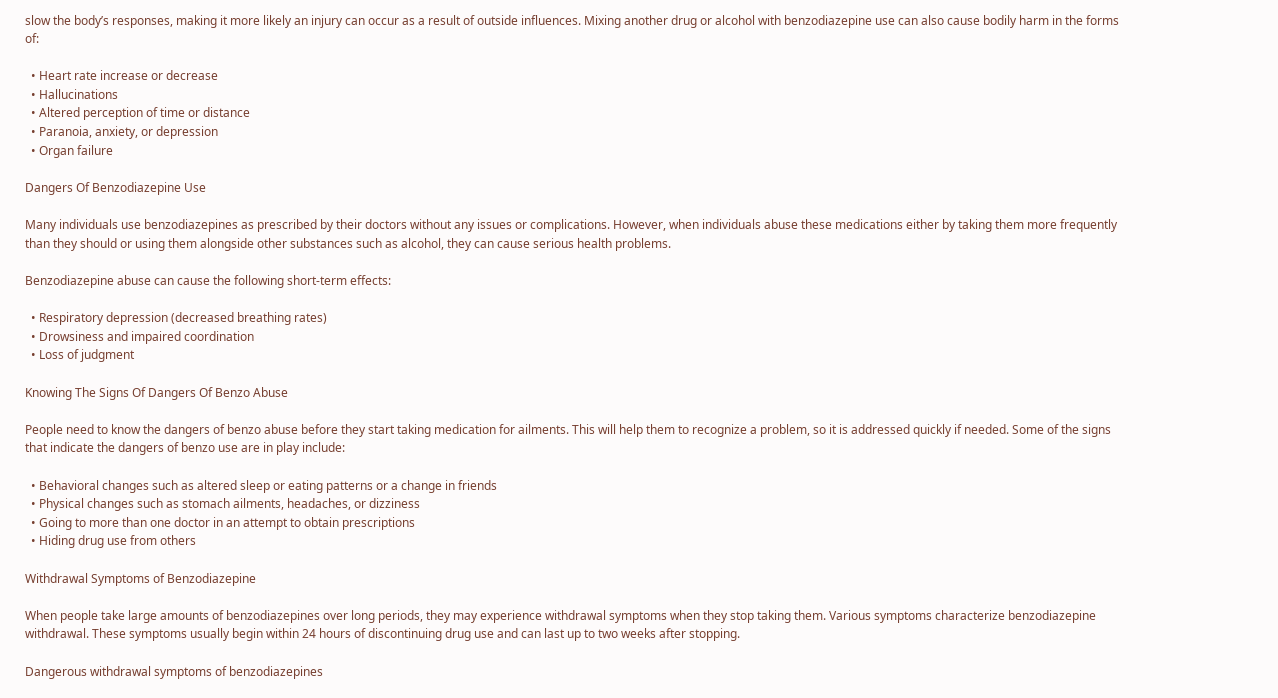slow the body’s responses, making it more likely an injury can occur as a result of outside influences. Mixing another drug or alcohol with benzodiazepine use can also cause bodily harm in the forms of:

  • Heart rate increase or decrease
  • Hallucinations
  • Altered perception of time or distance
  • Paranoia, anxiety, or depression
  • Organ failure

Dangers Of Benzodiazepine Use

Many individuals use benzodiazepines as prescribed by their doctors without any issues or complications. However, when individuals abuse these medications either by taking them more frequently than they should or using them alongside other substances such as alcohol, they can cause serious health problems.

Benzodiazepine abuse can cause the following short-term effects:

  • Respiratory depression (decreased breathing rates)
  • Drowsiness and impaired coordination
  • Loss of judgment

Knowing The Signs Of Dangers Of Benzo Abuse

People need to know the dangers of benzo abuse before they start taking medication for ailments. This will help them to recognize a problem, so it is addressed quickly if needed. Some of the signs that indicate the dangers of benzo use are in play include:

  • Behavioral changes such as altered sleep or eating patterns or a change in friends
  • Physical changes such as stomach ailments, headaches, or dizziness
  • Going to more than one doctor in an attempt to obtain prescriptions
  • Hiding drug use from others

Withdrawal Symptoms of Benzodiazepine

When people take large amounts of benzodiazepines over long periods, they may experience withdrawal symptoms when they stop taking them. Various symptoms characterize benzodiazepine withdrawal. These symptoms usually begin within 24 hours of discontinuing drug use and can last up to two weeks after stopping.

Dangerous withdrawal symptoms of benzodiazepines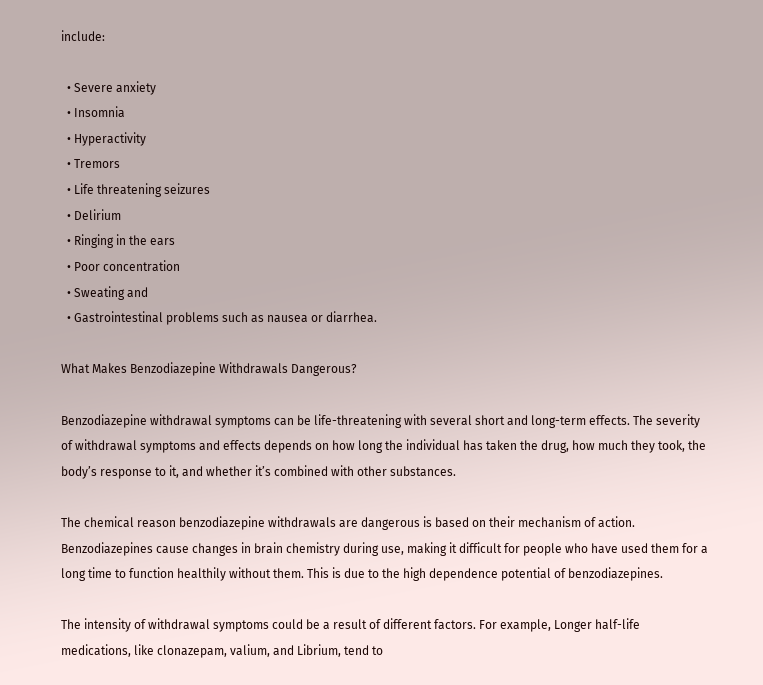include:

  • Severe anxiety
  • Insomnia
  • Hyperactivity
  • Tremors
  • Life threatening seizures
  • Delirium
  • Ringing in the ears
  • Poor concentration
  • Sweating and
  • Gastrointestinal problems such as nausea or diarrhea.

What Makes Benzodiazepine Withdrawals Dangerous?

Benzodiazepine withdrawal symptoms can be life-threatening with several short and long-term effects. The severity of withdrawal symptoms and effects depends on how long the individual has taken the drug, how much they took, the body’s response to it, and whether it’s combined with other substances.

The chemical reason benzodiazepine withdrawals are dangerous is based on their mechanism of action. Benzodiazepines cause changes in brain chemistry during use, making it difficult for people who have used them for a long time to function healthily without them. This is due to the high dependence potential of benzodiazepines.

The intensity of withdrawal symptoms could be a result of different factors. For example, Longer half-life medications, like clonazepam, valium, and Librium, tend to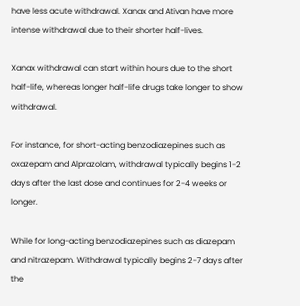have less acute withdrawal. Xanax and Ativan have more intense withdrawal due to their shorter half-lives.

Xanax withdrawal can start within hours due to the short half-life, whereas longer half-life drugs take longer to show withdrawal.

For instance, for short-acting benzodiazepines such as oxazepam and Alprazolam, withdrawal typically begins 1-2 days after the last dose and continues for 2-4 weeks or longer.

While for long-acting benzodiazepines such as diazepam and nitrazepam. Withdrawal typically begins 2-7 days after the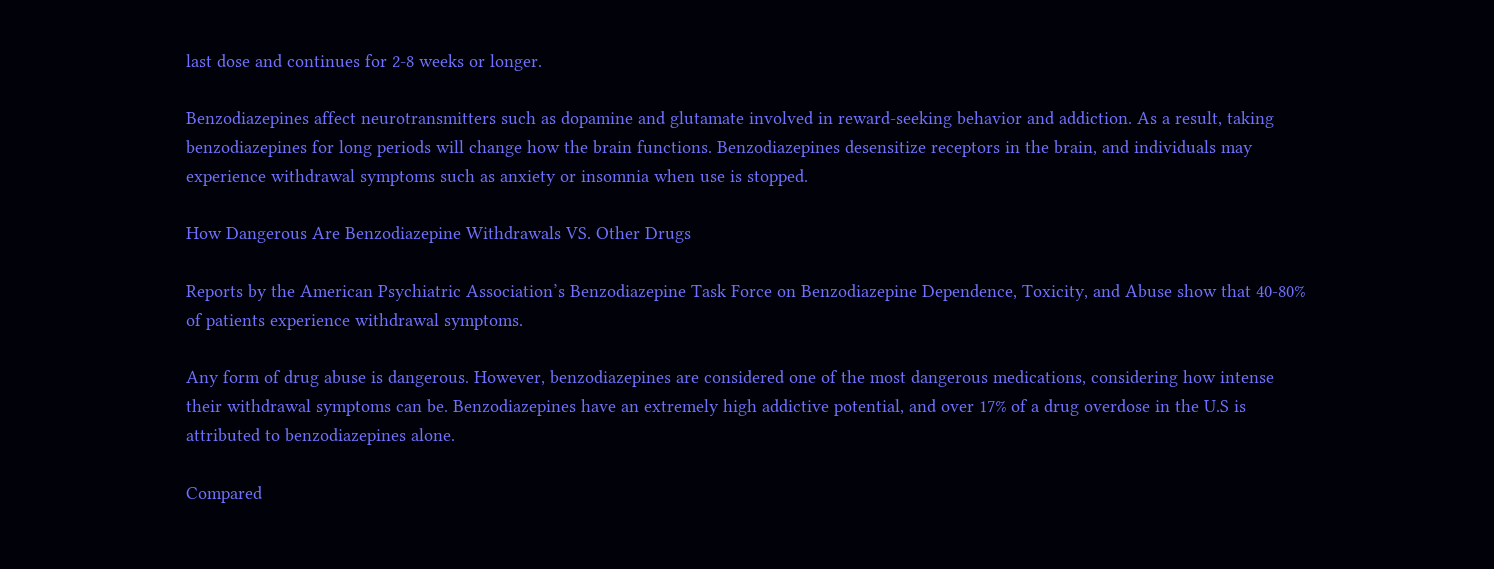last dose and continues for 2-8 weeks or longer.

Benzodiazepines affect neurotransmitters such as dopamine and glutamate involved in reward-seeking behavior and addiction. As a result, taking benzodiazepines for long periods will change how the brain functions. Benzodiazepines desensitize receptors in the brain, and individuals may experience withdrawal symptoms such as anxiety or insomnia when use is stopped.

How Dangerous Are Benzodiazepine Withdrawals VS. Other Drugs

Reports by the American Psychiatric Association’s Benzodiazepine Task Force on Benzodiazepine Dependence, Toxicity, and Abuse show that 40-80% of patients experience withdrawal symptoms.

Any form of drug abuse is dangerous. However, benzodiazepines are considered one of the most dangerous medications, considering how intense their withdrawal symptoms can be. Benzodiazepines have an extremely high addictive potential, and over 17% of a drug overdose in the U.S is attributed to benzodiazepines alone.

Compared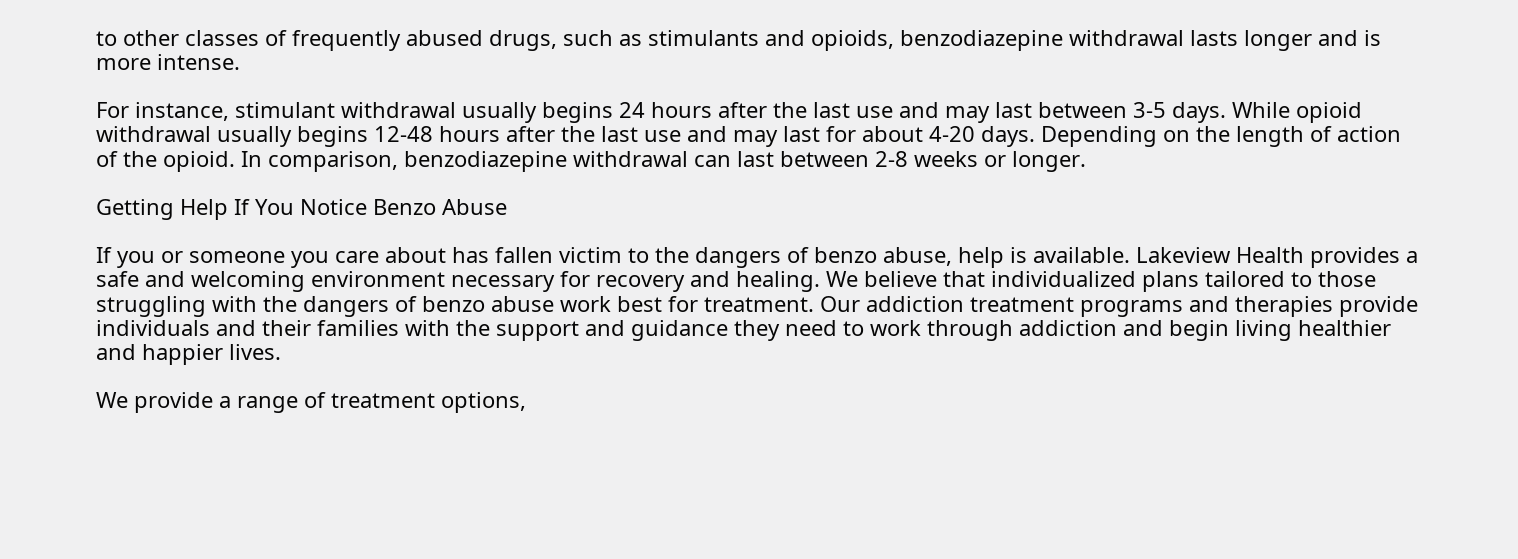to other classes of frequently abused drugs, such as stimulants and opioids, benzodiazepine withdrawal lasts longer and is more intense.

For instance, stimulant withdrawal usually begins 24 hours after the last use and may last between 3-5 days. While opioid withdrawal usually begins 12-48 hours after the last use and may last for about 4-20 days. Depending on the length of action of the opioid. In comparison, benzodiazepine withdrawal can last between 2-8 weeks or longer.

Getting Help If You Notice Benzo Abuse

If you or someone you care about has fallen victim to the dangers of benzo abuse, help is available. Lakeview Health provides a safe and welcoming environment necessary for recovery and healing. We believe that individualized plans tailored to those struggling with the dangers of benzo abuse work best for treatment. Our addiction treatment programs and therapies provide individuals and their families with the support and guidance they need to work through addiction and begin living healthier and happier lives.

We provide a range of treatment options,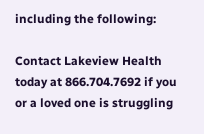including the following:

Contact Lakeview Health today at 866.704.7692 if you or a loved one is struggling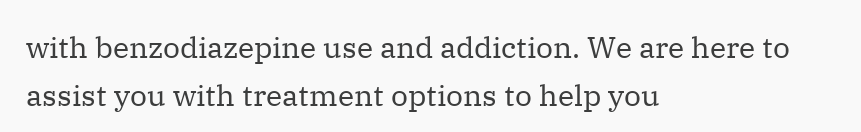with benzodiazepine use and addiction. We are here to assist you with treatment options to help you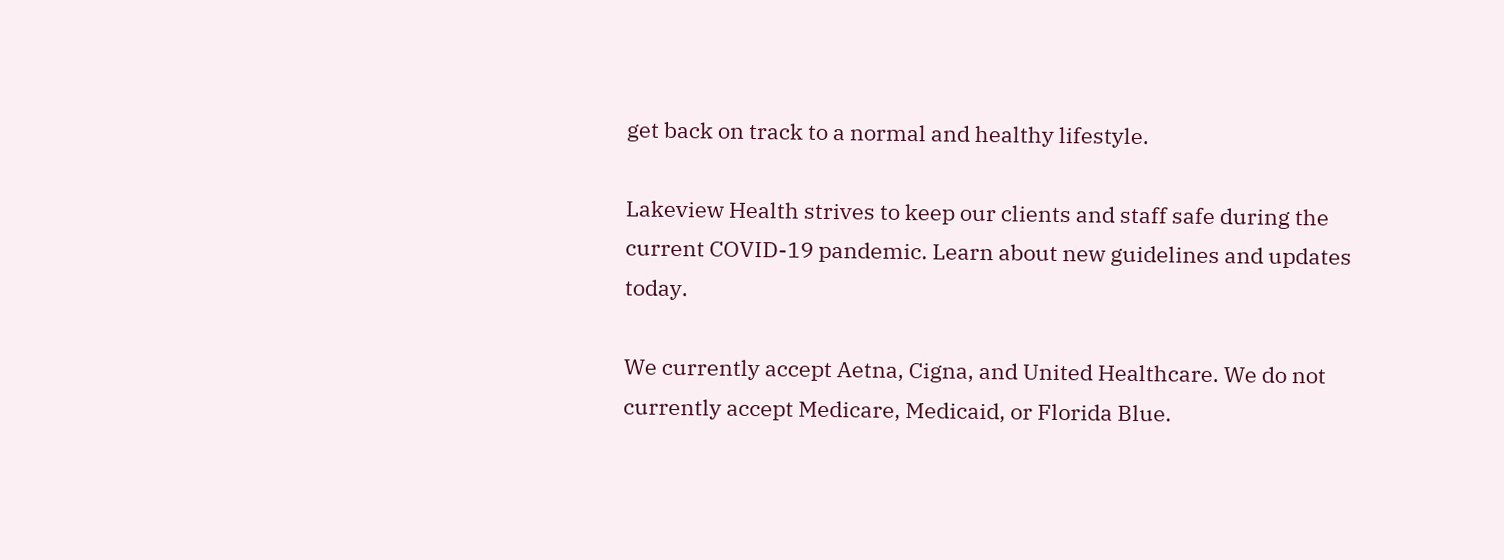get back on track to a normal and healthy lifestyle.

Lakeview Health strives to keep our clients and staff safe during the current COVID-19 pandemic. Learn about new guidelines and updates today.

We currently accept Aetna, Cigna, and United Healthcare. We do not currently accept Medicare, Medicaid, or Florida Blue.